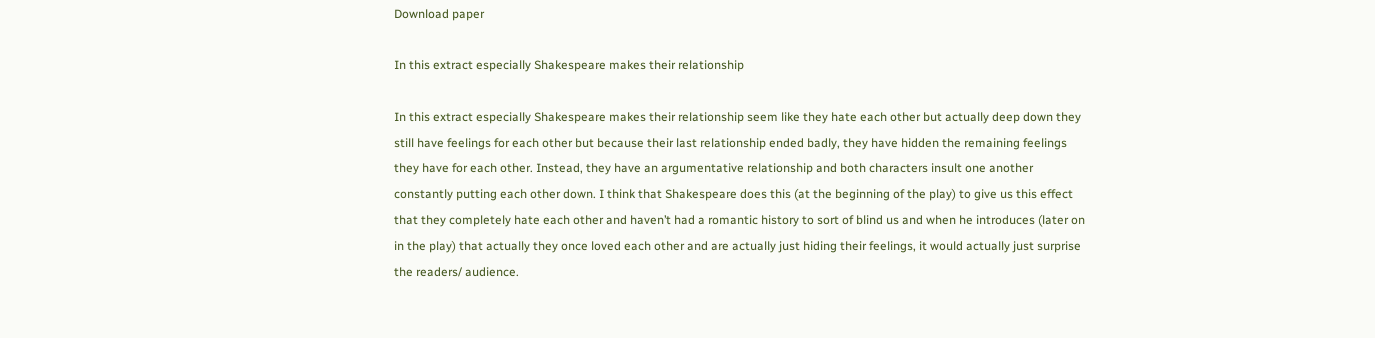Download paper

In this extract especially Shakespeare makes their relationship

In this extract especially Shakespeare makes their relationship seem like they hate each other but actually deep down they still have feelings for each other but because their last relationship ended badly, they have hidden the remaining feelings they have for each other. Instead, they have an argumentative relationship and both characters insult one another constantly putting each other down. I think that Shakespeare does this (at the beginning of the play) to give us this effect that they completely hate each other and haven’t had a romantic history to sort of blind us and when he introduces (later on in the play) that actually they once loved each other and are actually just hiding their feelings, it would actually just surprise the readers/ audience.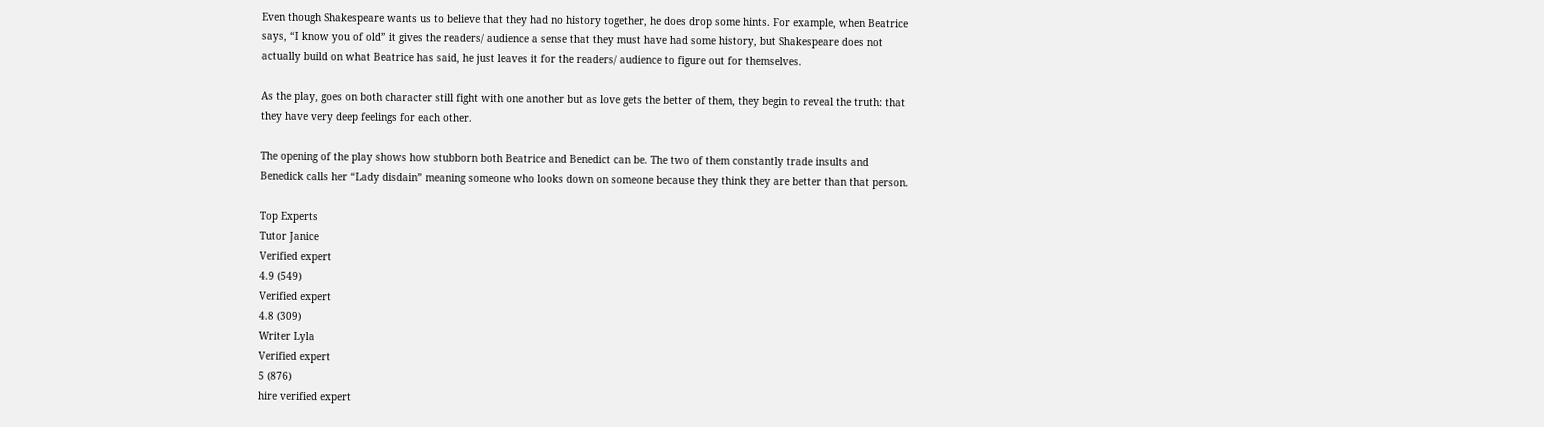Even though Shakespeare wants us to believe that they had no history together, he does drop some hints. For example, when Beatrice says, “I know you of old” it gives the readers/ audience a sense that they must have had some history, but Shakespeare does not actually build on what Beatrice has said, he just leaves it for the readers/ audience to figure out for themselves.

As the play, goes on both character still fight with one another but as love gets the better of them, they begin to reveal the truth: that they have very deep feelings for each other.

The opening of the play shows how stubborn both Beatrice and Benedict can be. The two of them constantly trade insults and Benedick calls her “Lady disdain” meaning someone who looks down on someone because they think they are better than that person.

Top Experts
Tutor Janice
Verified expert
4.9 (549)
Verified expert
4.8 (309)
Writer Lyla
Verified expert
5 (876)
hire verified expert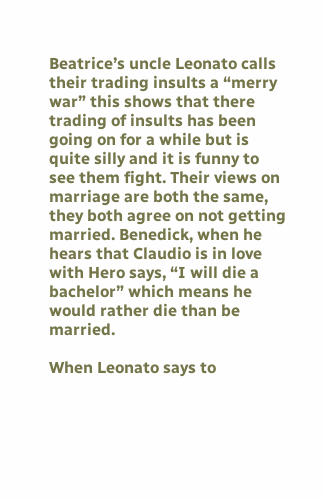Beatrice’s uncle Leonato calls their trading insults a “merry war” this shows that there trading of insults has been going on for a while but is quite silly and it is funny to see them fight. Their views on marriage are both the same, they both agree on not getting married. Benedick, when he hears that Claudio is in love with Hero says, “I will die a bachelor” which means he would rather die than be married.

When Leonato says to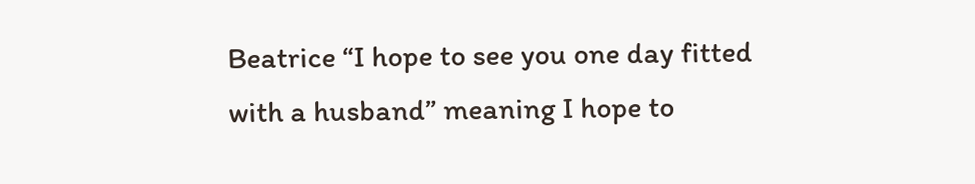Beatrice “I hope to see you one day fitted with a husband” meaning I hope to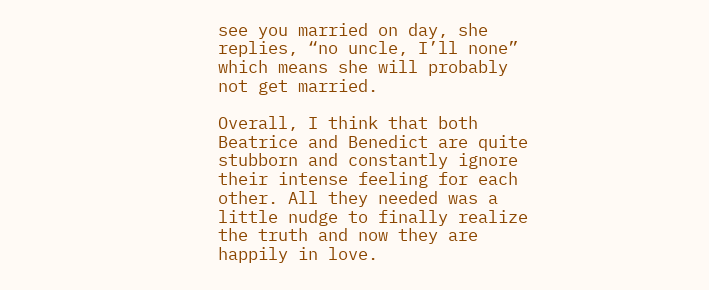see you married on day, she replies, “no uncle, I’ll none” which means she will probably not get married.

Overall, I think that both Beatrice and Benedict are quite stubborn and constantly ignore their intense feeling for each other. All they needed was a little nudge to finally realize the truth and now they are happily in love.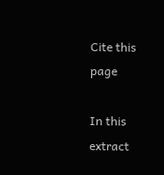Cite this page

In this extract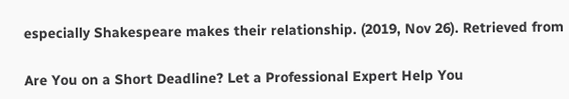especially Shakespeare makes their relationship. (2019, Nov 26). Retrieved from

Are You on a Short Deadline? Let a Professional Expert Help You